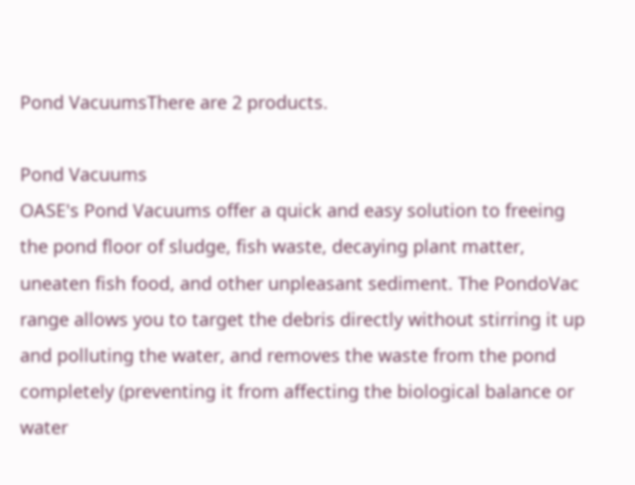Pond VacuumsThere are 2 products.

Pond Vacuums
OASE's Pond Vacuums offer a quick and easy solution to freeing the pond floor of sludge, fish waste, decaying plant matter, uneaten fish food, and other unpleasant sediment. The PondoVac range allows you to target the debris directly without stirring it up and polluting the water, and removes the waste from the pond completely (preventing it from affecting the biological balance or water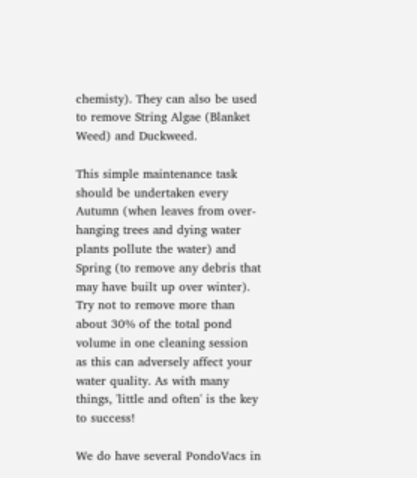chemisty). They can also be used to remove String Algae (Blanket Weed) and Duckweed.

This simple maintenance task should be undertaken every Autumn (when leaves from over-hanging trees and dying water plants pollute the water) and Spring (to remove any debris that may have built up over winter). Try not to remove more than about 30% of the total pond volume in one cleaning session as this can adversely affect your water quality. As with many things, 'little and often' is the key to success!

We do have several PondoVacs in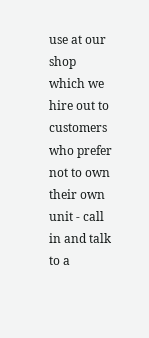use at our shop which we hire out to customers who prefer not to own their own unit - call in and talk to a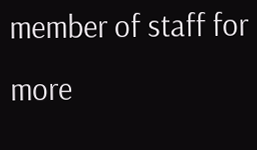member of staff for more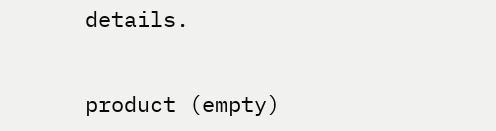details.


product (empty)